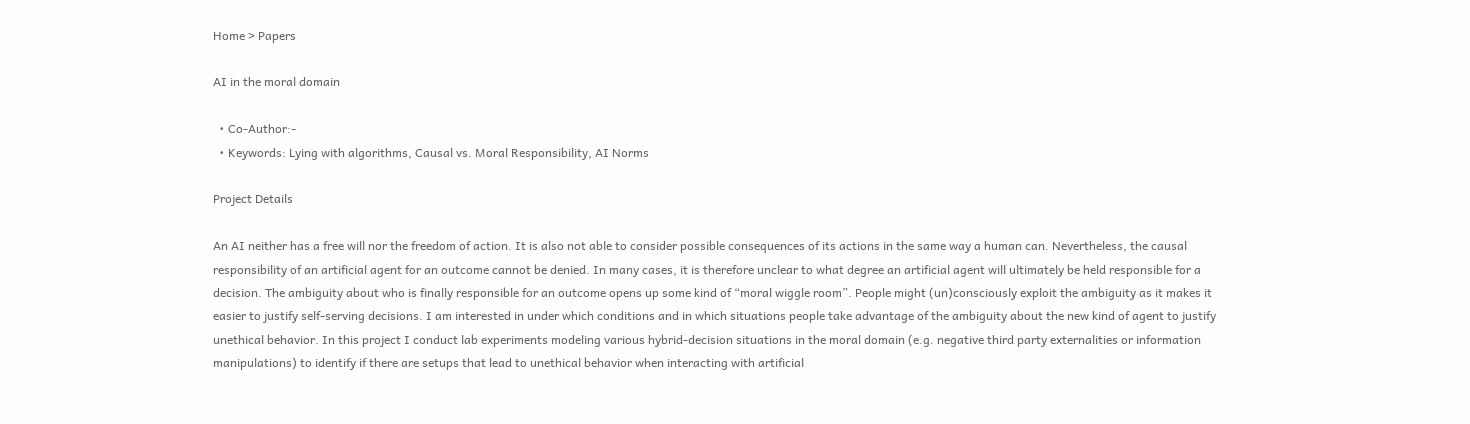Home > Papers

AI in the moral domain

  • Co-Author:-
  • Keywords: Lying with algorithms, Causal vs. Moral Responsibility, AI Norms

Project Details

An AI neither has a free will nor the freedom of action. It is also not able to consider possible consequences of its actions in the same way a human can. Nevertheless, the causal responsibility of an artificial agent for an outcome cannot be denied. In many cases, it is therefore unclear to what degree an artificial agent will ultimately be held responsible for a decision. The ambiguity about who is finally responsible for an outcome opens up some kind of “moral wiggle room”. People might (un)consciously exploit the ambiguity as it makes it easier to justify self-serving decisions. I am interested in under which conditions and in which situations people take advantage of the ambiguity about the new kind of agent to justify unethical behavior. In this project I conduct lab experiments modeling various hybrid-decision situations in the moral domain (e.g. negative third party externalities or information manipulations) to identify if there are setups that lead to unethical behavior when interacting with artificial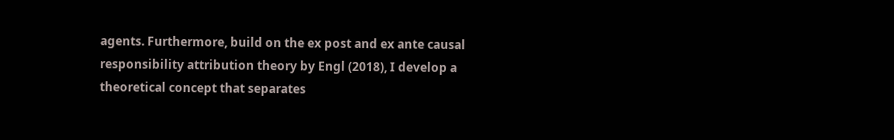agents. Furthermore, build on the ex post and ex ante causal responsibility attribution theory by Engl (2018), I develop a theoretical concept that separates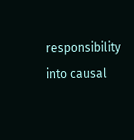responsibility into causal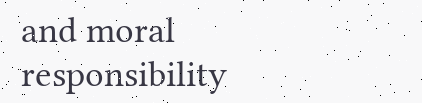and moral responsibility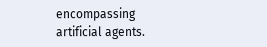encompassing artificial agents.